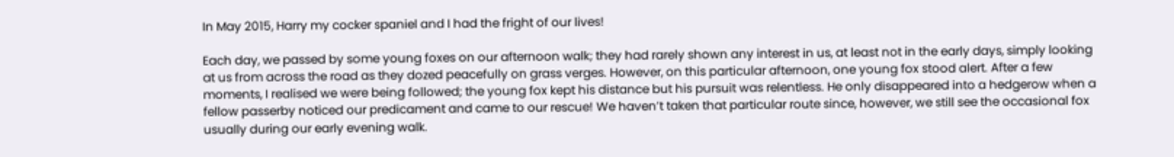In May 2015, Harry my cocker spaniel and I had the fright of our lives!

Each day, we passed by some young foxes on our afternoon walk; they had rarely shown any interest in us, at least not in the early days, simply looking at us from across the road as they dozed peacefully on grass verges. However, on this particular afternoon, one young fox stood alert. After a few moments, I realised we were being followed; the young fox kept his distance but his pursuit was relentless. He only disappeared into a hedgerow when a fellow passerby noticed our predicament and came to our rescue! We haven’t taken that particular route since, however, we still see the occasional fox usually during our early evening walk.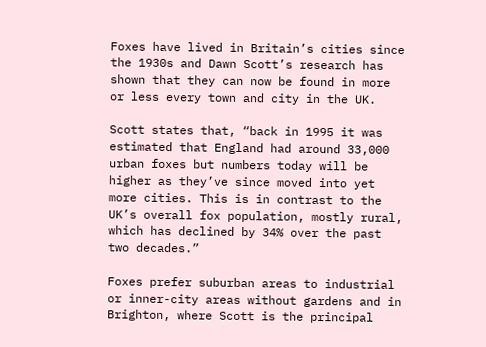Foxes have lived in Britain’s cities since the 1930s and Dawn Scott’s research has shown that they can now be found in more or less every town and city in the UK.

Scott states that, “back in 1995 it was estimated that England had around 33,000 urban foxes but numbers today will be higher as they’ve since moved into yet more cities. This is in contrast to the UK’s overall fox population, mostly rural, which has declined by 34% over the past two decades.”

Foxes prefer suburban areas to industrial or inner-city areas without gardens and in Brighton, where Scott is the principal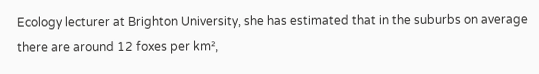Ecology lecturer at Brighton University, she has estimated that in the suburbs on average there are around 12 foxes per km²,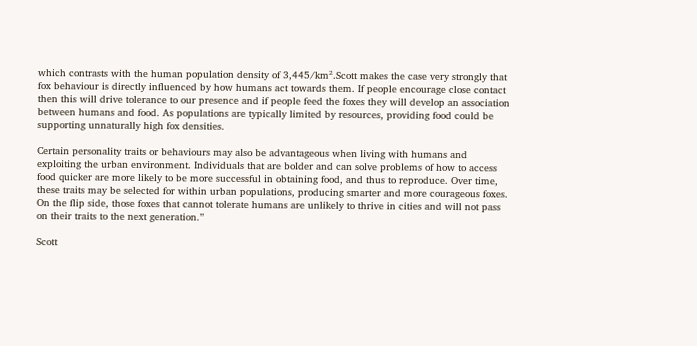which contrasts with the human population density of 3,445/km².Scott makes the case very strongly that fox behaviour is directly influenced by how humans act towards them. If people encourage close contact then this will drive tolerance to our presence and if people feed the foxes they will develop an association between humans and food. As populations are typically limited by resources, providing food could be supporting unnaturally high fox densities.

Certain personality traits or behaviours may also be advantageous when living with humans and exploiting the urban environment. Individuals that are bolder and can solve problems of how to access food quicker are more likely to be more successful in obtaining food, and thus to reproduce. Over time, these traits may be selected for within urban populations, producing smarter and more courageous foxes. On the flip side, those foxes that cannot tolerate humans are unlikely to thrive in cities and will not pass on their traits to the next generation.”

Scott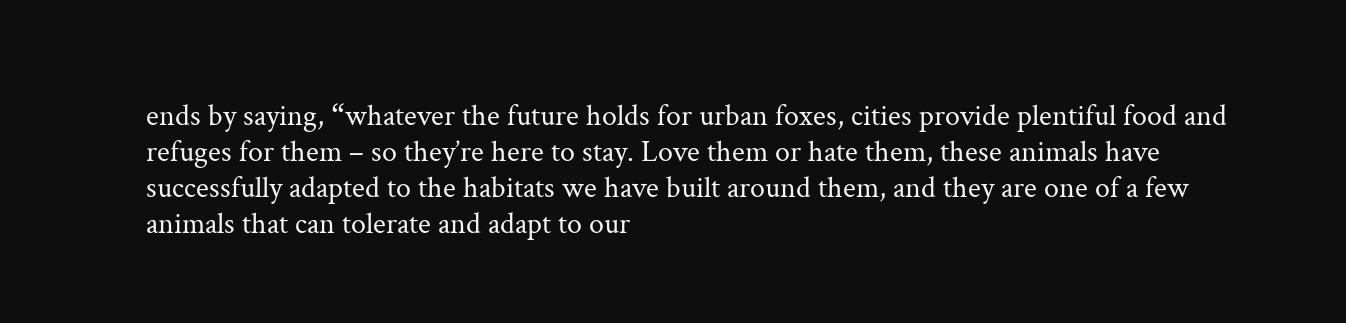ends by saying, “whatever the future holds for urban foxes, cities provide plentiful food and refuges for them – so they’re here to stay. Love them or hate them, these animals have successfully adapted to the habitats we have built around them, and they are one of a few animals that can tolerate and adapt to our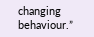changing behaviour.”